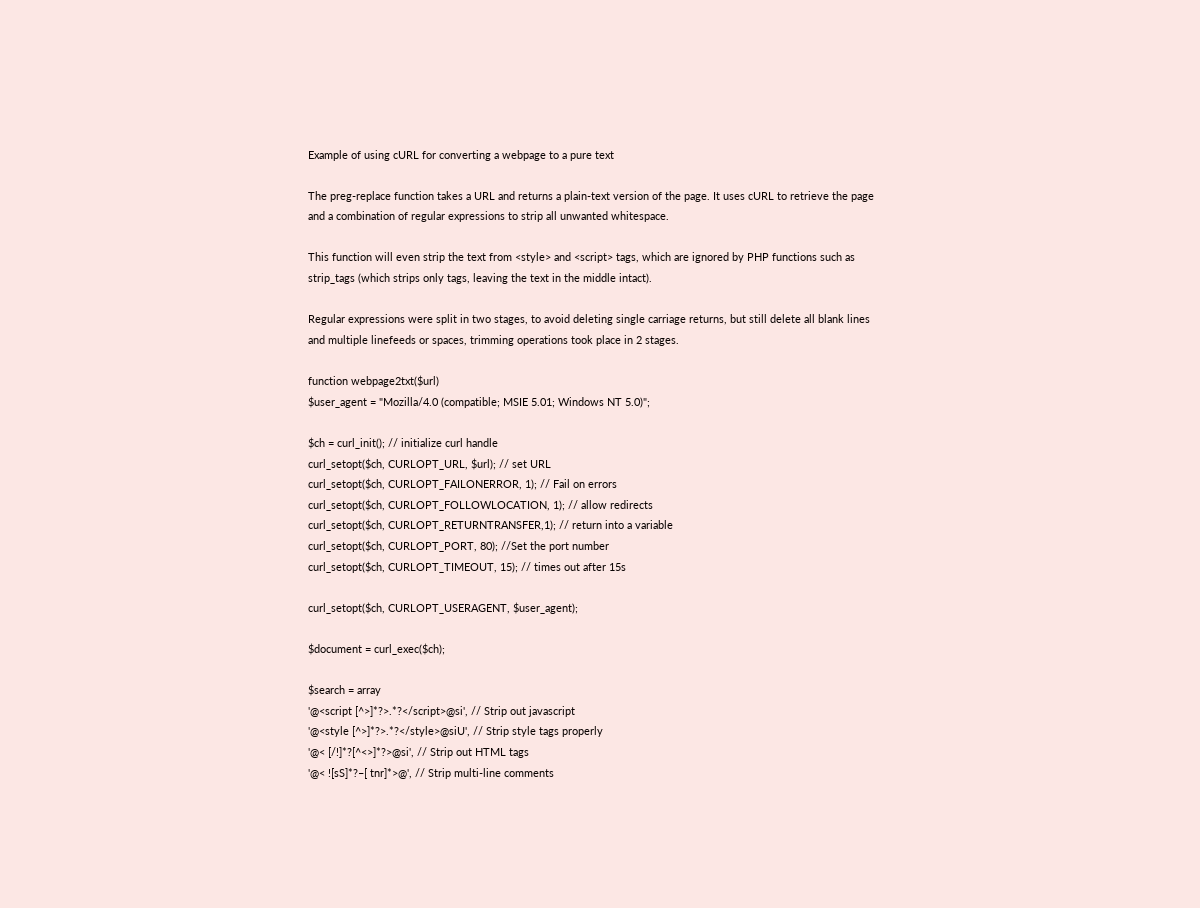Example of using cURL for converting a webpage to a pure text

The preg-replace function takes a URL and returns a plain-text version of the page. It uses cURL to retrieve the page and a combination of regular expressions to strip all unwanted whitespace.

This function will even strip the text from <style> and <script> tags, which are ignored by PHP functions such as strip_tags (which strips only tags, leaving the text in the middle intact).

Regular expressions were split in two stages, to avoid deleting single carriage returns, but still delete all blank lines and multiple linefeeds or spaces, trimming operations took place in 2 stages.

function webpage2txt($url)
$user_agent = "Mozilla/4.0 (compatible; MSIE 5.01; Windows NT 5.0)";

$ch = curl_init(); // initialize curl handle
curl_setopt($ch, CURLOPT_URL, $url); // set URL
curl_setopt($ch, CURLOPT_FAILONERROR, 1); // Fail on errors
curl_setopt($ch, CURLOPT_FOLLOWLOCATION, 1); // allow redirects
curl_setopt($ch, CURLOPT_RETURNTRANSFER,1); // return into a variable
curl_setopt($ch, CURLOPT_PORT, 80); //Set the port number
curl_setopt($ch, CURLOPT_TIMEOUT, 15); // times out after 15s

curl_setopt($ch, CURLOPT_USERAGENT, $user_agent);

$document = curl_exec($ch);

$search = array
'@<script [^>]*?>.*?</script>@si', // Strip out javascript
'@<style [^>]*?>.*?</style>@siU', // Strip style tags properly
'@< [/!]*?[^<>]*?>@si', // Strip out HTML tags
'@< ![sS]*?–[ tnr]*>@', // Strip multi-line comments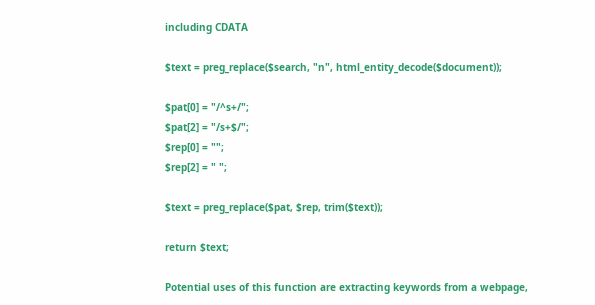including CDATA

$text = preg_replace($search, "n", html_entity_decode($document));

$pat[0] = "/^s+/";
$pat[2] = "/s+$/";
$rep[0] = "";
$rep[2] = " ";

$text = preg_replace($pat, $rep, trim($text));

return $text;

Potential uses of this function are extracting keywords from a webpage,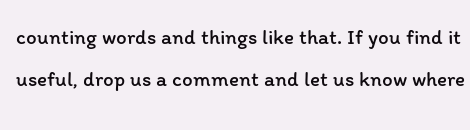counting words and things like that. If you find it useful, drop us a comment and let us know where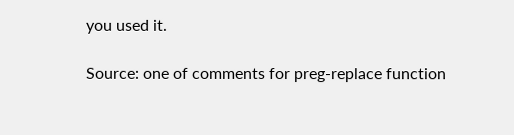you used it.

Source: one of comments for preg-replace function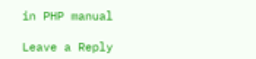in PHP manual

Leave a Reply